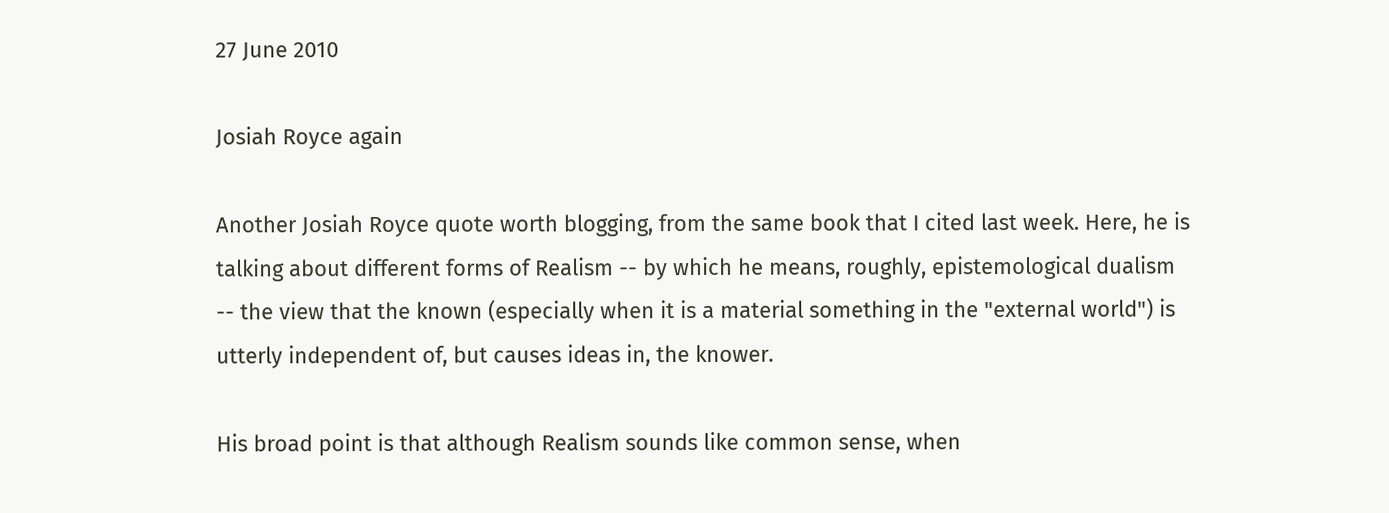27 June 2010

Josiah Royce again

Another Josiah Royce quote worth blogging, from the same book that I cited last week. Here, he is talking about different forms of Realism -- by which he means, roughly, epistemological dualism -- the view that the known (especially when it is a material something in the "external world") is utterly independent of, but causes ideas in, the knower.

His broad point is that although Realism sounds like common sense, when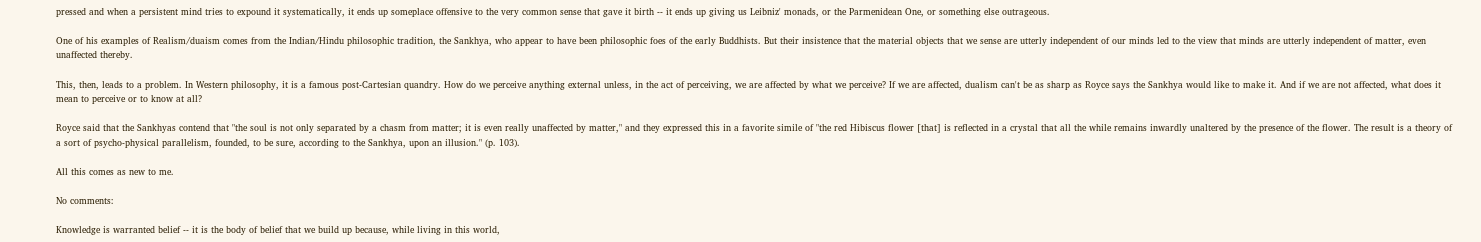pressed and when a persistent mind tries to expound it systematically, it ends up someplace offensive to the very common sense that gave it birth -- it ends up giving us Leibniz' monads, or the Parmenidean One, or something else outrageous.

One of his examples of Realism/duaism comes from the Indian/Hindu philosophic tradition, the Sankhya, who appear to have been philosophic foes of the early Buddhists. But their insistence that the material objects that we sense are utterly independent of our minds led to the view that minds are utterly independent of matter, even unaffected thereby.

This, then, leads to a problem. In Western philosophy, it is a famous post-Cartesian quandry. How do we perceive anything external unless, in the act of perceiving, we are affected by what we perceive? If we are affected, dualism can't be as sharp as Royce says the Sankhya would like to make it. And if we are not affected, what does it mean to perceive or to know at all?

Royce said that the Sankhyas contend that "the soul is not only separated by a chasm from matter; it is even really unaffected by matter," and they expressed this in a favorite simile of "the red Hibiscus flower [that] is reflected in a crystal that all the while remains inwardly unaltered by the presence of the flower. The result is a theory of a sort of psycho-physical parallelism, founded, to be sure, according to the Sankhya, upon an illusion." (p. 103).

All this comes as new to me.

No comments:

Knowledge is warranted belief -- it is the body of belief that we build up because, while living in this world,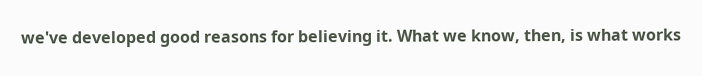we've developed good reasons for believing it. What we know, then, is what works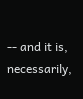-- and it is, necessarily,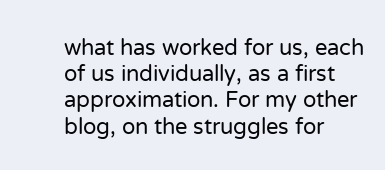what has worked for us, each of us individually, as a first approximation. For my other blog, on the struggles for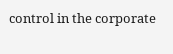control in the corporate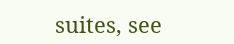suites, see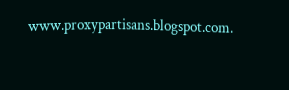www.proxypartisans.blogspot.com.